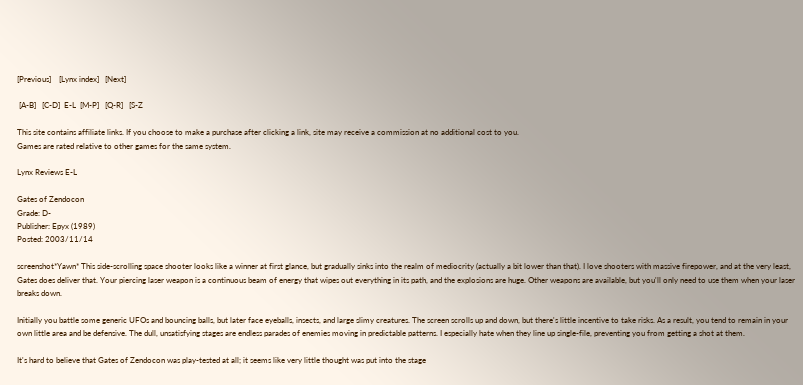[Previous]    [Lynx index]   [Next]

 [A-B]   [C-D]  E-L  [M-P]   [Q-R]   [S-Z

This site contains affiliate links. If you choose to make a purchase after clicking a link, site may receive a commission at no additional cost to you.
Games are rated relative to other games for the same system.

Lynx Reviews E-L

Gates of Zendocon
Grade: D-
Publisher: Epyx (1989)
Posted: 2003/11/14

screenshot*Yawn* This side-scrolling space shooter looks like a winner at first glance, but gradually sinks into the realm of mediocrity (actually a bit lower than that). I love shooters with massive firepower, and at the very least, Gates does deliver that. Your piercing laser weapon is a continuous beam of energy that wipes out everything in its path, and the explosions are huge. Other weapons are available, but you'll only need to use them when your laser breaks down.

Initially you battle some generic UFOs and bouncing balls, but later face eyeballs, insects, and large slimy creatures. The screen scrolls up and down, but there's little incentive to take risks. As a result, you tend to remain in your own little area and be defensive. The dull, unsatisfying stages are endless parades of enemies moving in predictable patterns. I especially hate when they line up single-file, preventing you from getting a shot at them.

It's hard to believe that Gates of Zendocon was play-tested at all; it seems like very little thought was put into the stage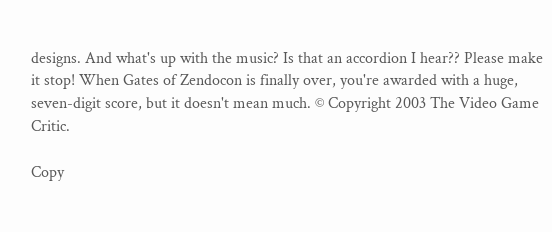designs. And what's up with the music? Is that an accordion I hear?? Please make it stop! When Gates of Zendocon is finally over, you're awarded with a huge, seven-digit score, but it doesn't mean much. © Copyright 2003 The Video Game Critic.

Copy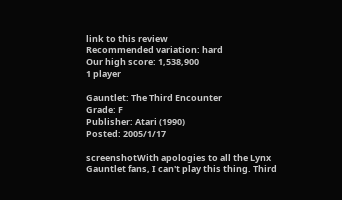link to this review
Recommended variation: hard
Our high score: 1,538,900
1 player

Gauntlet: The Third Encounter
Grade: F
Publisher: Atari (1990)
Posted: 2005/1/17

screenshotWith apologies to all the Lynx Gauntlet fans, I can't play this thing. Third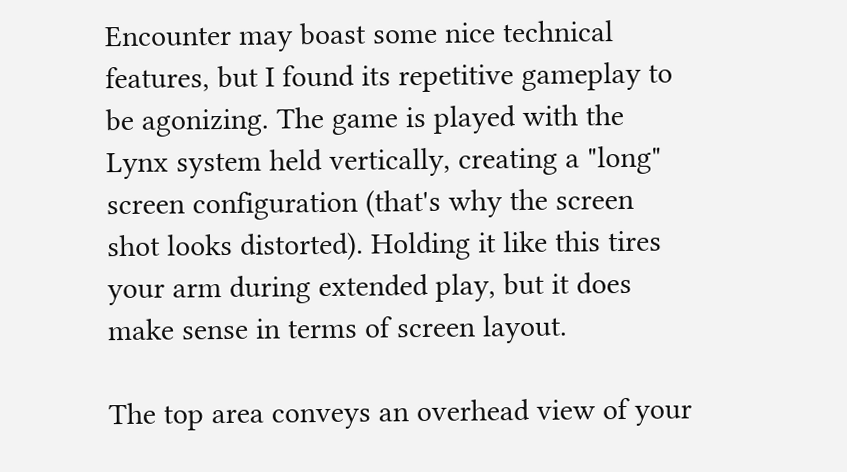Encounter may boast some nice technical features, but I found its repetitive gameplay to be agonizing. The game is played with the Lynx system held vertically, creating a "long" screen configuration (that's why the screen shot looks distorted). Holding it like this tires your arm during extended play, but it does make sense in terms of screen layout.

The top area conveys an overhead view of your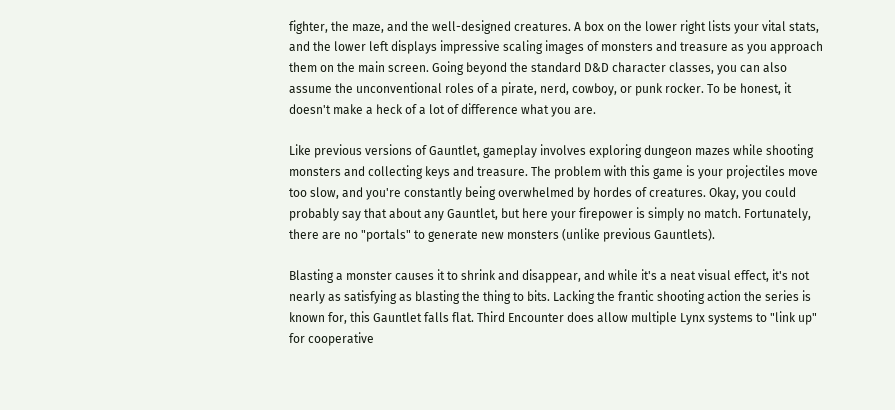fighter, the maze, and the well-designed creatures. A box on the lower right lists your vital stats, and the lower left displays impressive scaling images of monsters and treasure as you approach them on the main screen. Going beyond the standard D&D character classes, you can also assume the unconventional roles of a pirate, nerd, cowboy, or punk rocker. To be honest, it doesn't make a heck of a lot of difference what you are.

Like previous versions of Gauntlet, gameplay involves exploring dungeon mazes while shooting monsters and collecting keys and treasure. The problem with this game is your projectiles move too slow, and you're constantly being overwhelmed by hordes of creatures. Okay, you could probably say that about any Gauntlet, but here your firepower is simply no match. Fortunately, there are no "portals" to generate new monsters (unlike previous Gauntlets).

Blasting a monster causes it to shrink and disappear, and while it's a neat visual effect, it's not nearly as satisfying as blasting the thing to bits. Lacking the frantic shooting action the series is known for, this Gauntlet falls flat. Third Encounter does allow multiple Lynx systems to "link up" for cooperative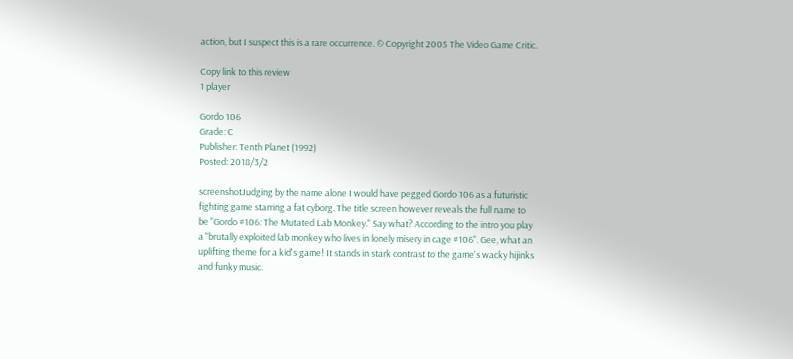action, but I suspect this is a rare occurrence. © Copyright 2005 The Video Game Critic.

Copy link to this review
1 player

Gordo 106
Grade: C
Publisher: Tenth Planet (1992)
Posted: 2018/3/2

screenshotJudging by the name alone I would have pegged Gordo 106 as a futuristic fighting game starring a fat cyborg. The title screen however reveals the full name to be "Gordo #106: The Mutated Lab Monkey." Say what? According to the intro you play a "brutally exploited lab monkey who lives in lonely misery in cage #106". Gee, what an uplifting theme for a kid's game! It stands in stark contrast to the game's wacky hijinks and funky music.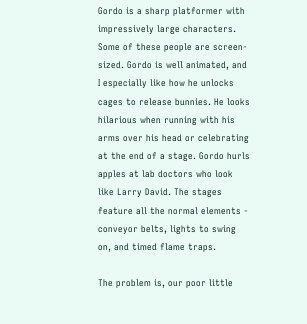Gordo is a sharp platformer with impressively large characters. Some of these people are screen-sized. Gordo is well animated, and I especially like how he unlocks cages to release bunnies. He looks hilarious when running with his arms over his head or celebrating at the end of a stage. Gordo hurls apples at lab doctors who look like Larry David. The stages feature all the normal elements - conveyor belts, lights to swing on, and timed flame traps.

The problem is, our poor little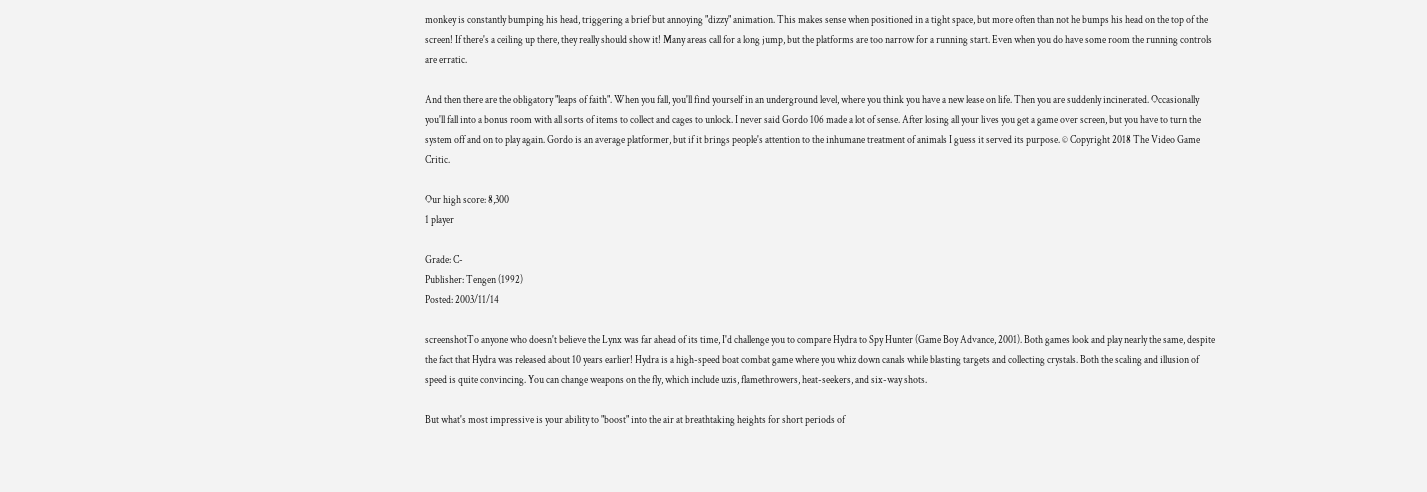monkey is constantly bumping his head, triggering a brief but annoying "dizzy" animation. This makes sense when positioned in a tight space, but more often than not he bumps his head on the top of the screen! If there's a ceiling up there, they really should show it! Many areas call for a long jump, but the platforms are too narrow for a running start. Even when you do have some room the running controls are erratic.

And then there are the obligatory "leaps of faith". When you fall, you'll find yourself in an underground level, where you think you have a new lease on life. Then you are suddenly incinerated. Occasionally you'll fall into a bonus room with all sorts of items to collect and cages to unlock. I never said Gordo 106 made a lot of sense. After losing all your lives you get a game over screen, but you have to turn the system off and on to play again. Gordo is an average platformer, but if it brings people's attention to the inhumane treatment of animals I guess it served its purpose. © Copyright 2018 The Video Game Critic.

Our high score: 8,300
1 player

Grade: C-
Publisher: Tengen (1992)
Posted: 2003/11/14

screenshotTo anyone who doesn't believe the Lynx was far ahead of its time, I'd challenge you to compare Hydra to Spy Hunter (Game Boy Advance, 2001). Both games look and play nearly the same, despite the fact that Hydra was released about 10 years earlier! Hydra is a high-speed boat combat game where you whiz down canals while blasting targets and collecting crystals. Both the scaling and illusion of speed is quite convincing. You can change weapons on the fly, which include uzis, flamethrowers, heat-seekers, and six-way shots.

But what's most impressive is your ability to "boost" into the air at breathtaking heights for short periods of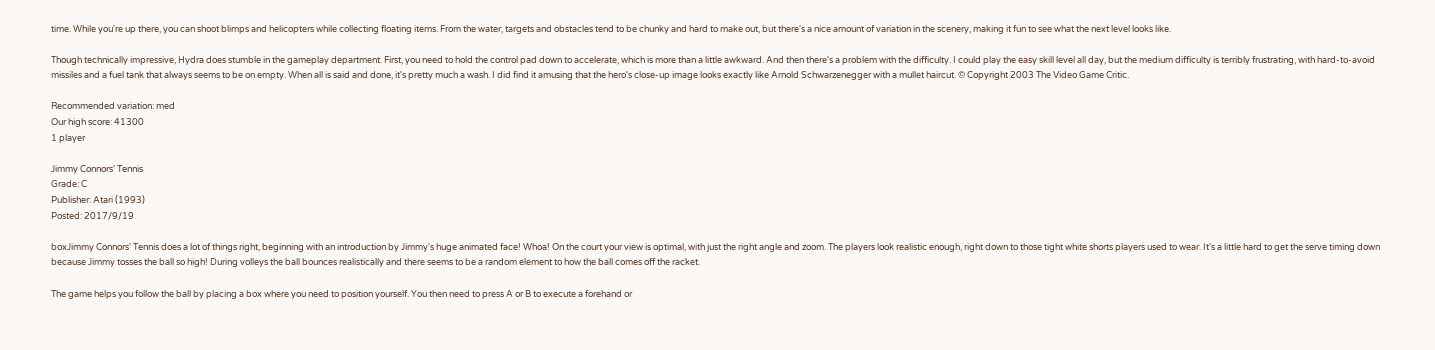time. While you're up there, you can shoot blimps and helicopters while collecting floating items. From the water, targets and obstacles tend to be chunky and hard to make out, but there's a nice amount of variation in the scenery, making it fun to see what the next level looks like.

Though technically impressive, Hydra does stumble in the gameplay department. First, you need to hold the control pad down to accelerate, which is more than a little awkward. And then there's a problem with the difficulty. I could play the easy skill level all day, but the medium difficulty is terribly frustrating, with hard-to-avoid missiles and a fuel tank that always seems to be on empty. When all is said and done, it's pretty much a wash. I did find it amusing that the hero's close-up image looks exactly like Arnold Schwarzenegger with a mullet haircut. © Copyright 2003 The Video Game Critic.

Recommended variation: med
Our high score: 41300
1 player

Jimmy Connors' Tennis
Grade: C
Publisher: Atari (1993)
Posted: 2017/9/19

boxJimmy Connors' Tennis does a lot of things right, beginning with an introduction by Jimmy's huge animated face! Whoa! On the court your view is optimal, with just the right angle and zoom. The players look realistic enough, right down to those tight white shorts players used to wear. It's a little hard to get the serve timing down because Jimmy tosses the ball so high! During volleys the ball bounces realistically and there seems to be a random element to how the ball comes off the racket.

The game helps you follow the ball by placing a box where you need to position yourself. You then need to press A or B to execute a forehand or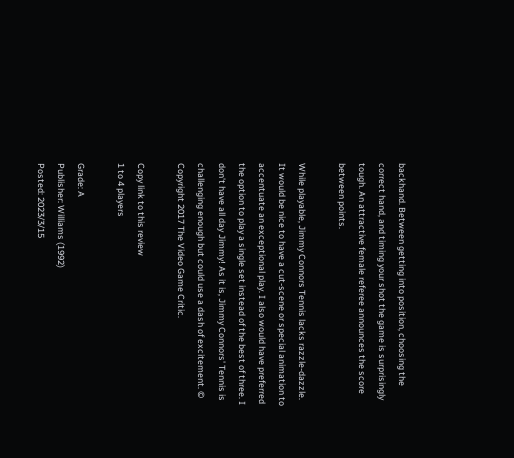backhand. Between getting into position, choosing the correct hand, and timing your shot the game is surprisingly tough. An attractive female referee announces the score between points.

While playable, Jimmy Connors Tennis lacks razzle-dazzle. It would be nice to have a cut-scene or special animation to accentuate an exceptional play. I also would have preferred the option to play a single set instead of the best of three. I don't have all day Jimmy! As it is, Jimmy Connors' Tennis is challenging enough but could use a dash of excitement. © Copyright 2017 The Video Game Critic.

Copy link to this review
1 to 4 players

Grade: A
Publisher: Williams (1992)
Posted: 2023/3/15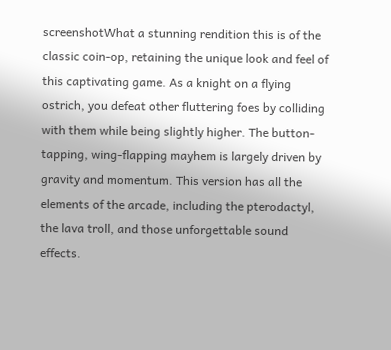screenshotWhat a stunning rendition this is of the classic coin-op, retaining the unique look and feel of this captivating game. As a knight on a flying ostrich, you defeat other fluttering foes by colliding with them while being slightly higher. The button-tapping, wing-flapping mayhem is largely driven by gravity and momentum. This version has all the elements of the arcade, including the pterodactyl, the lava troll, and those unforgettable sound effects.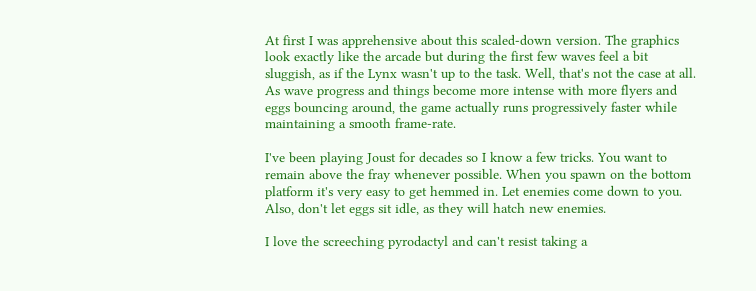At first I was apprehensive about this scaled-down version. The graphics look exactly like the arcade but during the first few waves feel a bit sluggish, as if the Lynx wasn't up to the task. Well, that's not the case at all. As wave progress and things become more intense with more flyers and eggs bouncing around, the game actually runs progressively faster while maintaining a smooth frame-rate.

I've been playing Joust for decades so I know a few tricks. You want to remain above the fray whenever possible. When you spawn on the bottom platform it's very easy to get hemmed in. Let enemies come down to you. Also, don't let eggs sit idle, as they will hatch new enemies.

I love the screeching pyrodactyl and can't resist taking a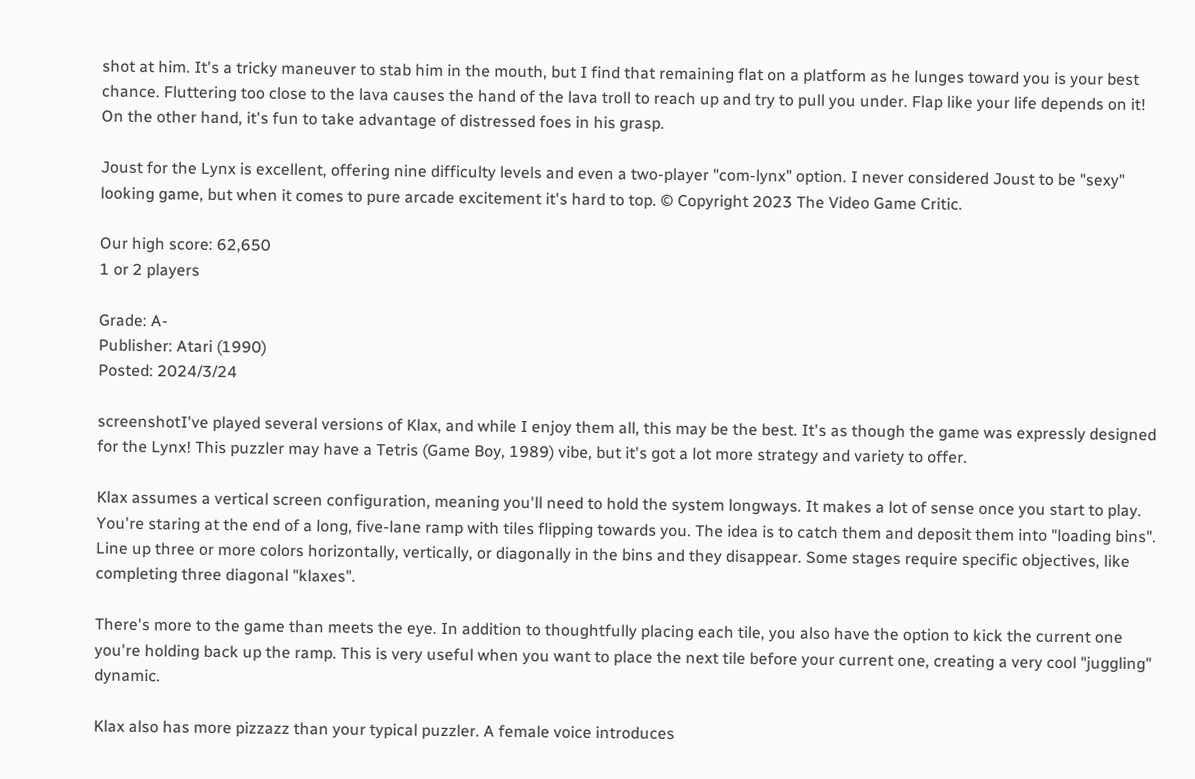shot at him. It's a tricky maneuver to stab him in the mouth, but I find that remaining flat on a platform as he lunges toward you is your best chance. Fluttering too close to the lava causes the hand of the lava troll to reach up and try to pull you under. Flap like your life depends on it! On the other hand, it's fun to take advantage of distressed foes in his grasp.

Joust for the Lynx is excellent, offering nine difficulty levels and even a two-player "com-lynx" option. I never considered Joust to be "sexy" looking game, but when it comes to pure arcade excitement it's hard to top. © Copyright 2023 The Video Game Critic.

Our high score: 62,650
1 or 2 players

Grade: A-
Publisher: Atari (1990)
Posted: 2024/3/24

screenshotI've played several versions of Klax, and while I enjoy them all, this may be the best. It's as though the game was expressly designed for the Lynx! This puzzler may have a Tetris (Game Boy, 1989) vibe, but it's got a lot more strategy and variety to offer.

Klax assumes a vertical screen configuration, meaning you'll need to hold the system longways. It makes a lot of sense once you start to play. You're staring at the end of a long, five-lane ramp with tiles flipping towards you. The idea is to catch them and deposit them into "loading bins". Line up three or more colors horizontally, vertically, or diagonally in the bins and they disappear. Some stages require specific objectives, like completing three diagonal "klaxes".

There's more to the game than meets the eye. In addition to thoughtfully placing each tile, you also have the option to kick the current one you're holding back up the ramp. This is very useful when you want to place the next tile before your current one, creating a very cool "juggling" dynamic.

Klax also has more pizzazz than your typical puzzler. A female voice introduces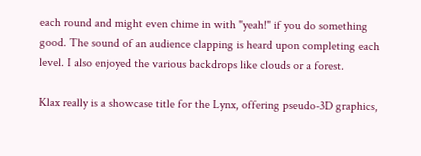each round and might even chime in with "yeah!" if you do something good. The sound of an audience clapping is heard upon completing each level. I also enjoyed the various backdrops like clouds or a forest.

Klax really is a showcase title for the Lynx, offering pseudo-3D graphics,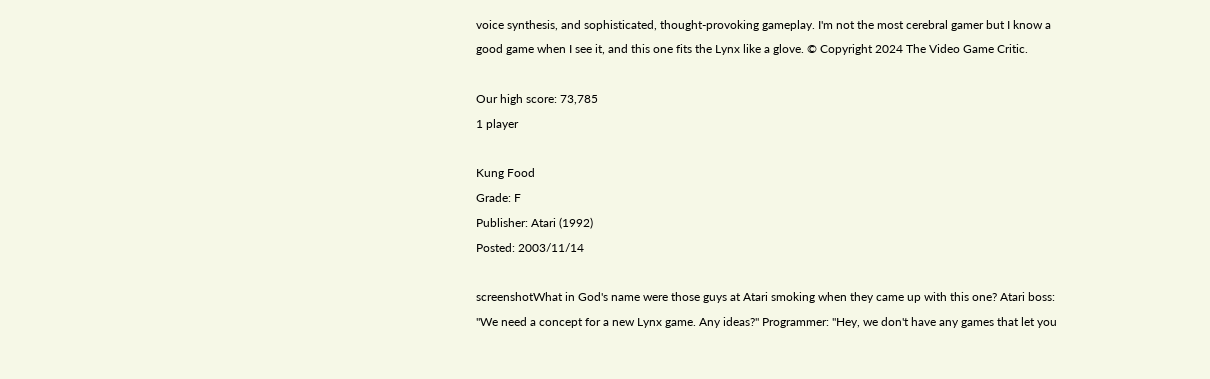voice synthesis, and sophisticated, thought-provoking gameplay. I'm not the most cerebral gamer but I know a good game when I see it, and this one fits the Lynx like a glove. © Copyright 2024 The Video Game Critic.

Our high score: 73,785
1 player

Kung Food
Grade: F
Publisher: Atari (1992)
Posted: 2003/11/14

screenshotWhat in God's name were those guys at Atari smoking when they came up with this one? Atari boss: "We need a concept for a new Lynx game. Any ideas?" Programmer: "Hey, we don't have any games that let you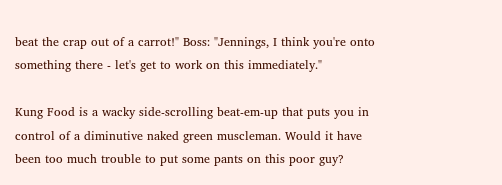beat the crap out of a carrot!" Boss: "Jennings, I think you're onto something there - let's get to work on this immediately."

Kung Food is a wacky side-scrolling beat-em-up that puts you in control of a diminutive naked green muscleman. Would it have been too much trouble to put some pants on this poor guy?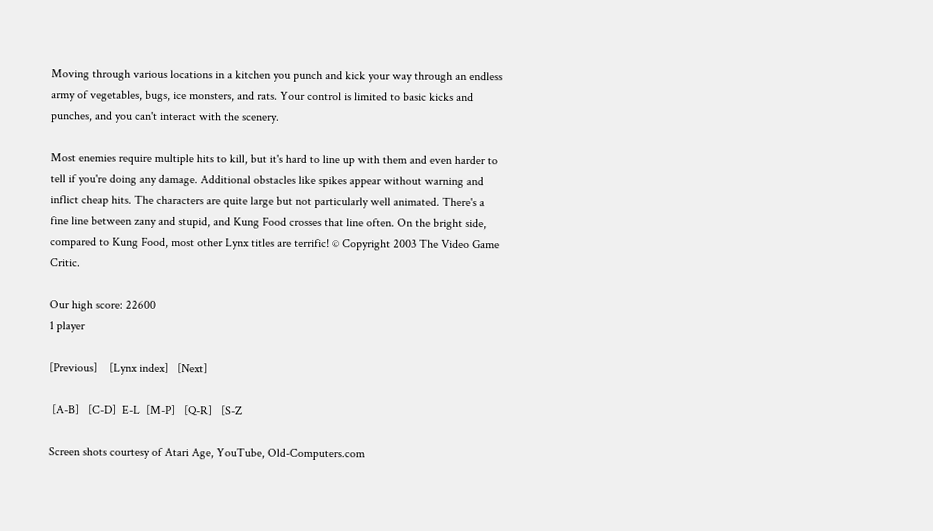Moving through various locations in a kitchen you punch and kick your way through an endless army of vegetables, bugs, ice monsters, and rats. Your control is limited to basic kicks and punches, and you can't interact with the scenery.

Most enemies require multiple hits to kill, but it's hard to line up with them and even harder to tell if you're doing any damage. Additional obstacles like spikes appear without warning and inflict cheap hits. The characters are quite large but not particularly well animated. There's a fine line between zany and stupid, and Kung Food crosses that line often. On the bright side, compared to Kung Food, most other Lynx titles are terrific! © Copyright 2003 The Video Game Critic.

Our high score: 22600
1 player

[Previous]    [Lynx index]   [Next]

 [A-B]   [C-D]  E-L  [M-P]   [Q-R]   [S-Z

Screen shots courtesy of Atari Age, YouTube, Old-Computers.com